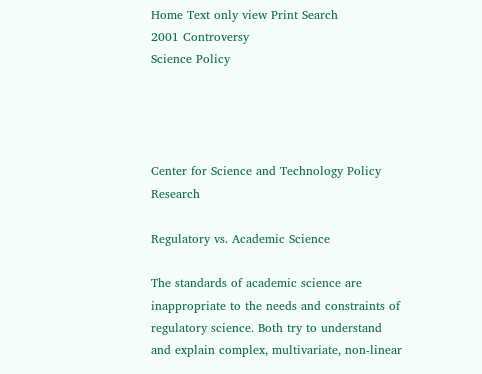Home Text only view Print Search
2001 Controversy
Science Policy




Center for Science and Technology Policy Research

Regulatory vs. Academic Science

The standards of academic science are inappropriate to the needs and constraints of regulatory science. Both try to understand and explain complex, multivariate, non-linear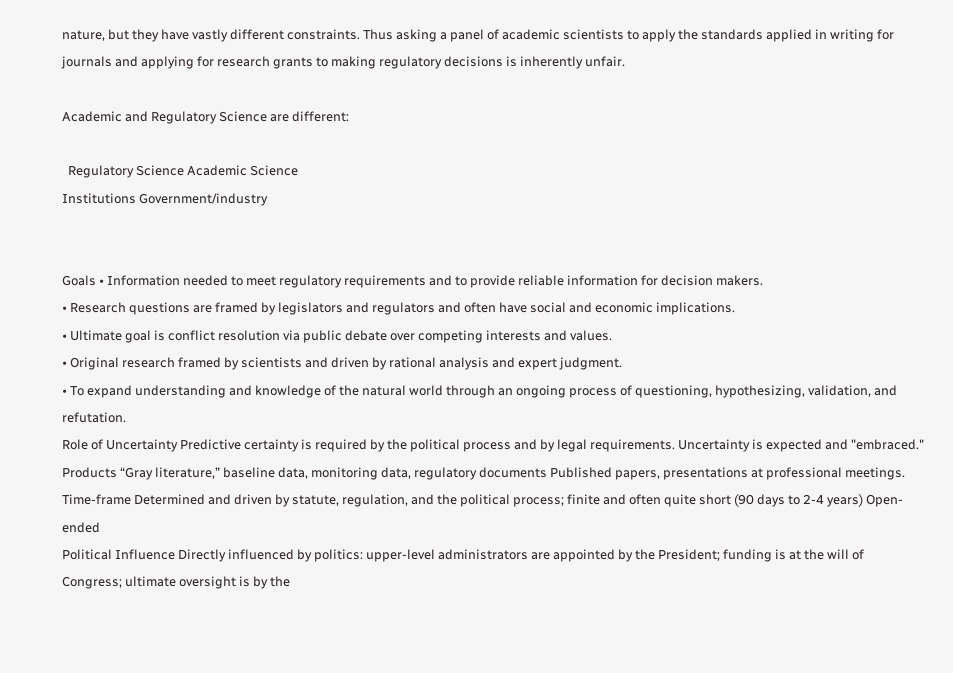nature, but they have vastly different constraints. Thus asking a panel of academic scientists to apply the standards applied in writing for journals and applying for research grants to making regulatory decisions is inherently unfair.

Academic and Regulatory Science are different:

  Regulatory Science Academic Science
Institutions Government/industry


Goals • Information needed to meet regulatory requirements and to provide reliable information for decision makers.
• Research questions are framed by legislators and regulators and often have social and economic implications.
• Ultimate goal is conflict resolution via public debate over competing interests and values.
• Original research framed by scientists and driven by rational analysis and expert judgment.
• To expand understanding and knowledge of the natural world through an ongoing process of questioning, hypothesizing, validation, and refutation.
Role of Uncertainty Predictive certainty is required by the political process and by legal requirements. Uncertainty is expected and "embraced."
Products “Gray literature,” baseline data, monitoring data, regulatory documents Published papers, presentations at professional meetings.
Time-frame Determined and driven by statute, regulation, and the political process; finite and often quite short (90 days to 2-4 years) Open-ended
Political Influence Directly influenced by politics: upper-level administrators are appointed by the President; funding is at the will of Congress; ultimate oversight is by the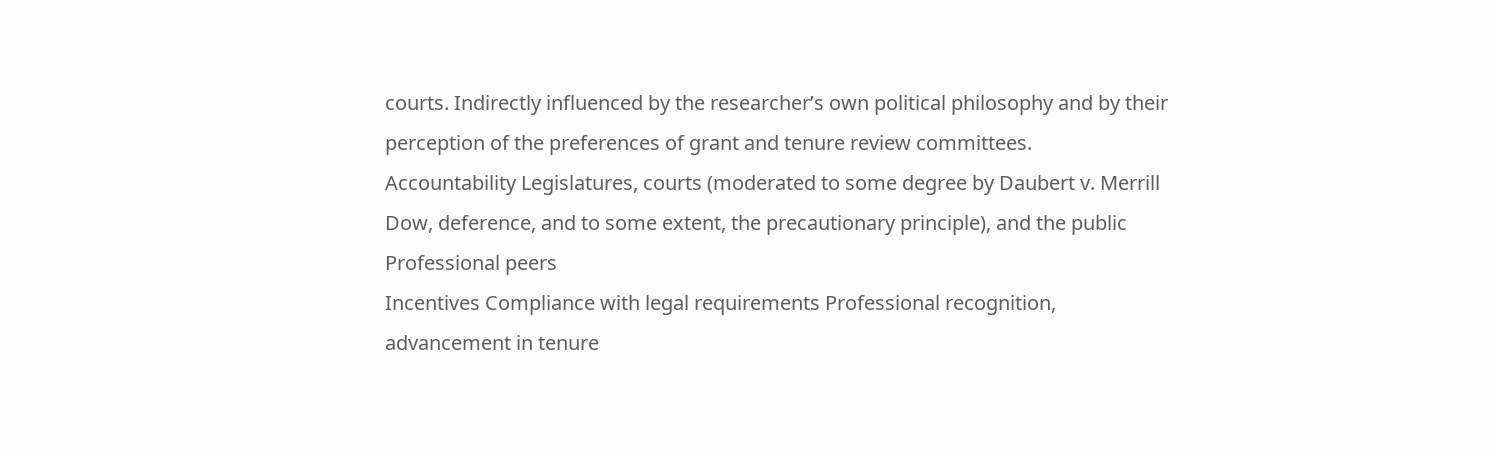courts. Indirectly influenced by the researcher’s own political philosophy and by their perception of the preferences of grant and tenure review committees.
Accountability Legislatures, courts (moderated to some degree by Daubert v. Merrill Dow, deference, and to some extent, the precautionary principle), and the public Professional peers
Incentives Compliance with legal requirements Professional recognition, advancement in tenure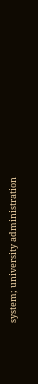system; university administration